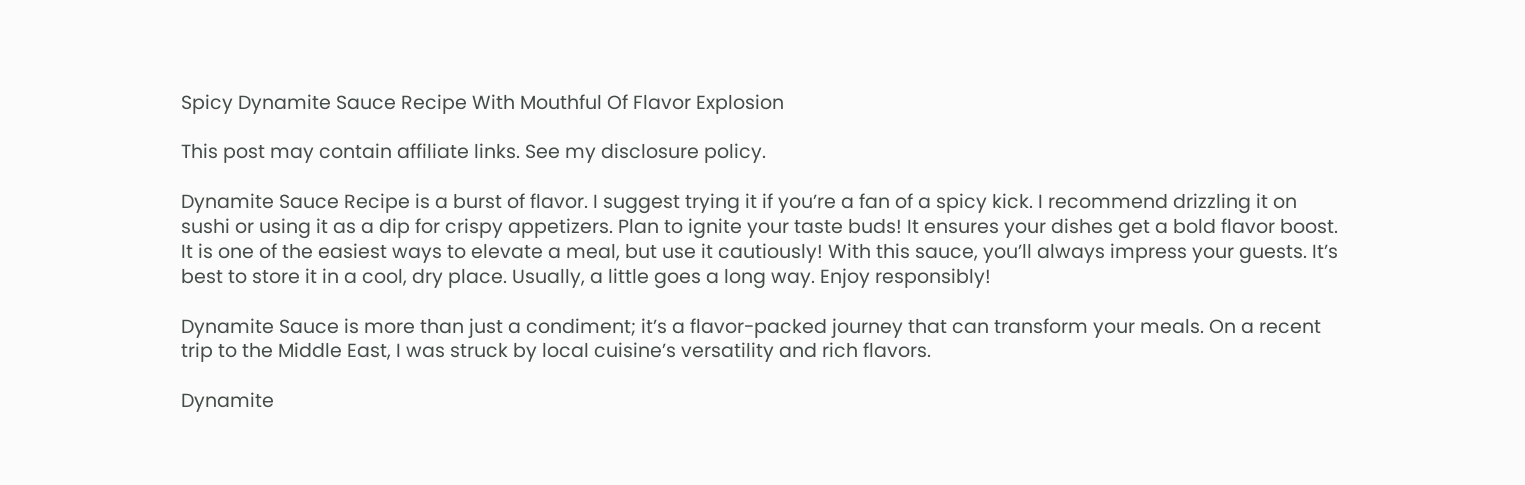Spicy Dynamite Sauce Recipe With Mouthful Of Flavor Explosion

This post may contain affiliate links. See my disclosure policy.

Dynamite Sauce Recipe is a burst of flavor. I suggest trying it if you’re a fan of a spicy kick. I recommend drizzling it on sushi or using it as a dip for crispy appetizers. Plan to ignite your taste buds! It ensures your dishes get a bold flavor boost. It is one of the easiest ways to elevate a meal, but use it cautiously! With this sauce, you’ll always impress your guests. It’s best to store it in a cool, dry place. Usually, a little goes a long way. Enjoy responsibly!

Dynamite Sauce is more than just a condiment; it’s a flavor-packed journey that can transform your meals. On a recent trip to the Middle East, I was struck by local cuisine’s versatility and rich flavors.

Dynamite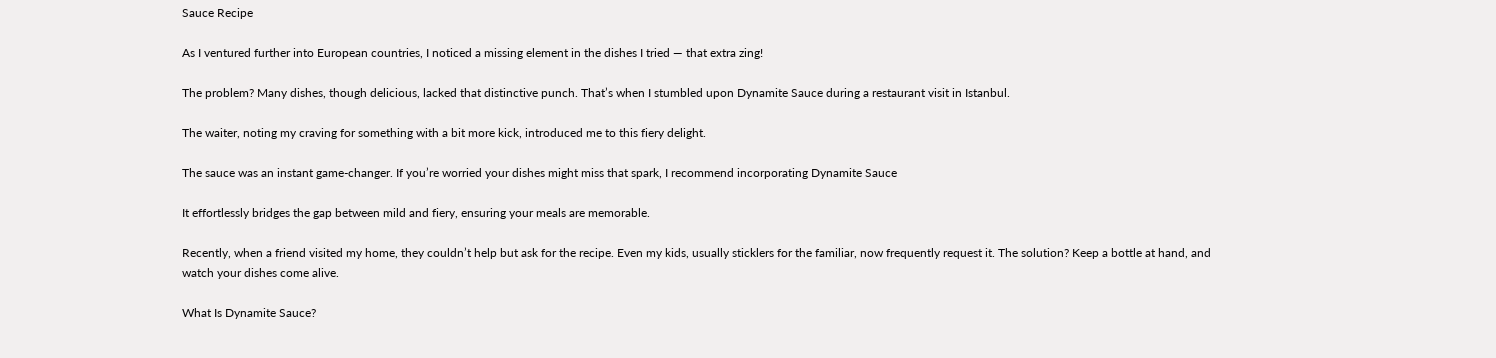Sauce Recipe

As I ventured further into European countries, I noticed a missing element in the dishes I tried — that extra zing!

The problem? Many dishes, though delicious, lacked that distinctive punch. That’s when I stumbled upon Dynamite Sauce during a restaurant visit in Istanbul.

The waiter, noting my craving for something with a bit more kick, introduced me to this fiery delight.

The sauce was an instant game-changer. If you’re worried your dishes might miss that spark, I recommend incorporating Dynamite Sauce

It effortlessly bridges the gap between mild and fiery, ensuring your meals are memorable.

Recently, when a friend visited my home, they couldn’t help but ask for the recipe. Even my kids, usually sticklers for the familiar, now frequently request it. The solution? Keep a bottle at hand, and watch your dishes come alive.

What Is Dynamite Sauce?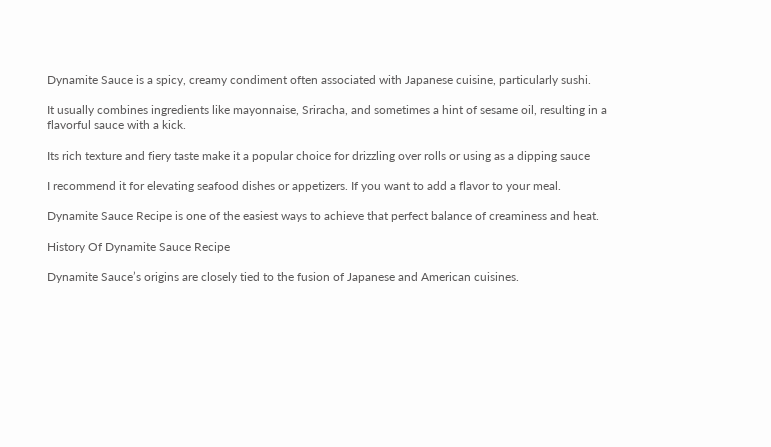Dynamite Sauce is a spicy, creamy condiment often associated with Japanese cuisine, particularly sushi.

It usually combines ingredients like mayonnaise, Sriracha, and sometimes a hint of sesame oil, resulting in a flavorful sauce with a kick.

Its rich texture and fiery taste make it a popular choice for drizzling over rolls or using as a dipping sauce

I recommend it for elevating seafood dishes or appetizers. If you want to add a flavor to your meal.

Dynamite Sauce Recipe is one of the easiest ways to achieve that perfect balance of creaminess and heat.

History Of Dynamite Sauce Recipe

Dynamite Sauce’s origins are closely tied to the fusion of Japanese and American cuisines.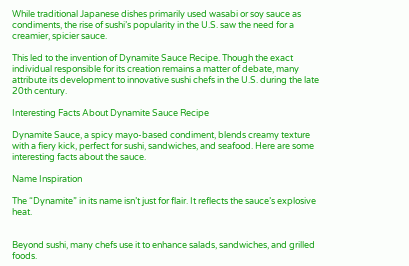While traditional Japanese dishes primarily used wasabi or soy sauce as condiments, the rise of sushi’s popularity in the U.S. saw the need for a creamier, spicier sauce.

This led to the invention of Dynamite Sauce Recipe. Though the exact individual responsible for its creation remains a matter of debate, many attribute its development to innovative sushi chefs in the U.S. during the late 20th century.

Interesting Facts About Dynamite Sauce Recipe

Dynamite Sauce, a spicy mayo-based condiment, blends creamy texture with a fiery kick, perfect for sushi, sandwiches, and seafood. Here are some interesting facts about the sauce.

Name Inspiration

The “Dynamite” in its name isn’t just for flair. It reflects the sauce’s explosive heat.


Beyond sushi, many chefs use it to enhance salads, sandwiches, and grilled foods.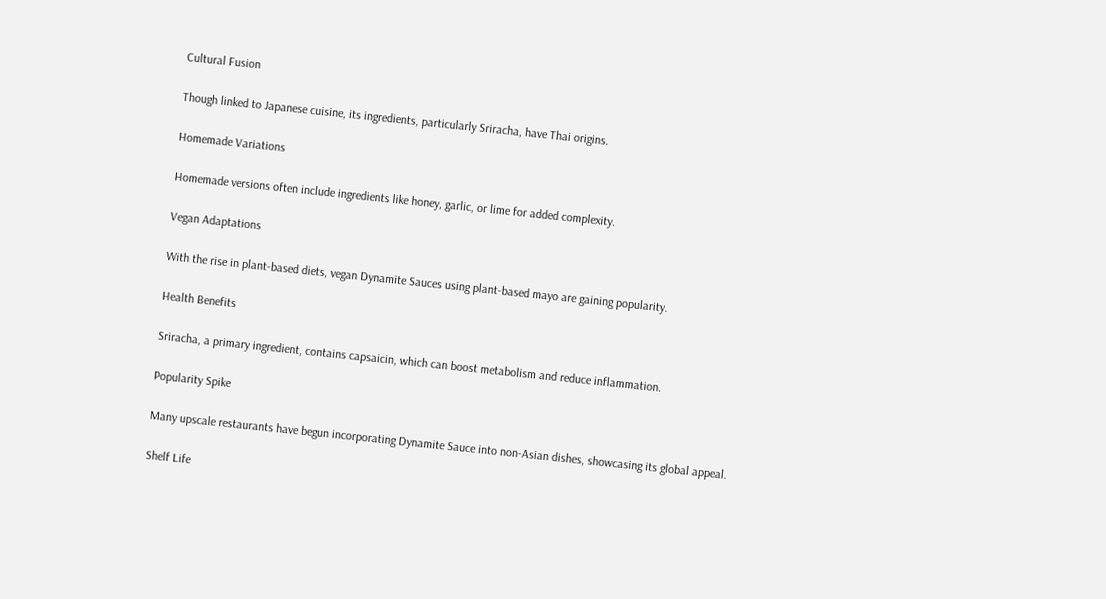Cultural Fusion

Though linked to Japanese cuisine, its ingredients, particularly Sriracha, have Thai origins.

Homemade Variations

Homemade versions often include ingredients like honey, garlic, or lime for added complexity.

Vegan Adaptations

With the rise in plant-based diets, vegan Dynamite Sauces using plant-based mayo are gaining popularity.

Health Benefits

Sriracha, a primary ingredient, contains capsaicin, which can boost metabolism and reduce inflammation.

Popularity Spike

Many upscale restaurants have begun incorporating Dynamite Sauce into non-Asian dishes, showcasing its global appeal.

Shelf Life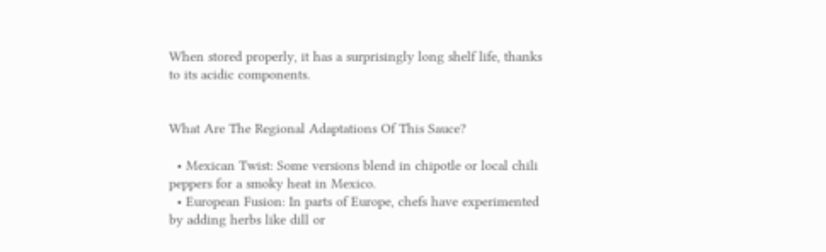When stored properly, it has a surprisingly long shelf life, thanks to its acidic components.


What Are The Regional Adaptations Of This Sauce?

  • Mexican Twist: Some versions blend in chipotle or local chili peppers for a smoky heat in Mexico.
  • European Fusion: In parts of Europe, chefs have experimented by adding herbs like dill or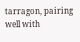tarragon, pairing well with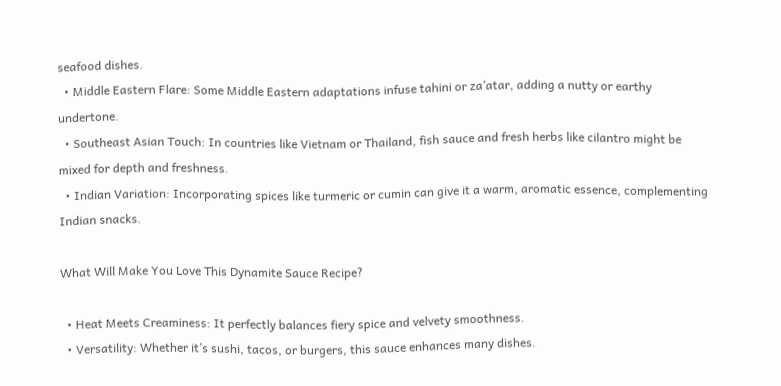seafood dishes.
  • Middle Eastern Flare: Some Middle Eastern adaptations infuse tahini or za’atar, adding a nutty or earthy undertone.
  • Southeast Asian Touch: In countries like Vietnam or Thailand, fish sauce and fresh herbs like cilantro might be mixed for depth and freshness.
  • Indian Variation: Incorporating spices like turmeric or cumin can give it a warm, aromatic essence, complementing Indian snacks.

What Will Make You Love This Dynamite Sauce Recipe?

  • Heat Meets Creaminess: It perfectly balances fiery spice and velvety smoothness.
  • Versatility: Whether it’s sushi, tacos, or burgers, this sauce enhances many dishes.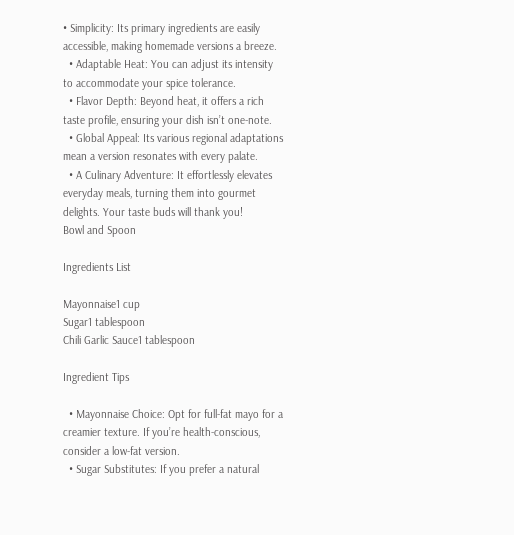• Simplicity: Its primary ingredients are easily accessible, making homemade versions a breeze.
  • Adaptable Heat: You can adjust its intensity to accommodate your spice tolerance.
  • Flavor Depth: Beyond heat, it offers a rich taste profile, ensuring your dish isn’t one-note.
  • Global Appeal: Its various regional adaptations mean a version resonates with every palate.
  • A Culinary Adventure: It effortlessly elevates everyday meals, turning them into gourmet delights. Your taste buds will thank you!
Bowl and Spoon

Ingredients List

Mayonnaise1 cup
Sugar1 tablespoon
Chili Garlic Sauce1 tablespoon

Ingredient Tips

  • Mayonnaise Choice: Opt for full-fat mayo for a creamier texture. If you’re health-conscious, consider a low-fat version.
  • Sugar Substitutes: If you prefer a natural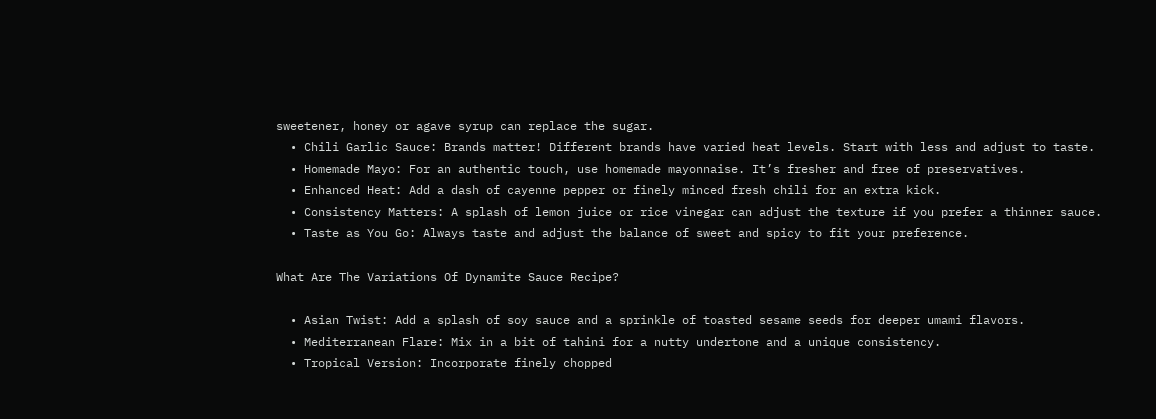sweetener, honey or agave syrup can replace the sugar.
  • Chili Garlic Sauce: Brands matter! Different brands have varied heat levels. Start with less and adjust to taste.
  • Homemade Mayo: For an authentic touch, use homemade mayonnaise. It’s fresher and free of preservatives.
  • Enhanced Heat: Add a dash of cayenne pepper or finely minced fresh chili for an extra kick.
  • Consistency Matters: A splash of lemon juice or rice vinegar can adjust the texture if you prefer a thinner sauce.
  • Taste as You Go: Always taste and adjust the balance of sweet and spicy to fit your preference.

What Are The Variations Of Dynamite Sauce Recipe?

  • Asian Twist: Add a splash of soy sauce and a sprinkle of toasted sesame seeds for deeper umami flavors.
  • Mediterranean Flare: Mix in a bit of tahini for a nutty undertone and a unique consistency.
  • Tropical Version: Incorporate finely chopped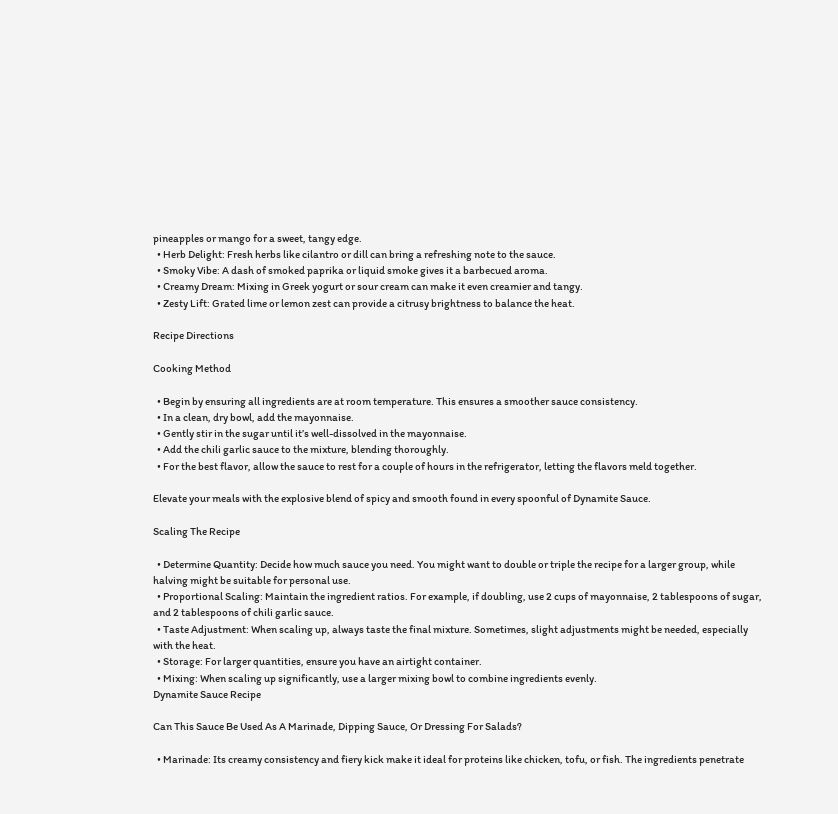pineapples or mango for a sweet, tangy edge.
  • Herb Delight: Fresh herbs like cilantro or dill can bring a refreshing note to the sauce.
  • Smoky Vibe: A dash of smoked paprika or liquid smoke gives it a barbecued aroma.
  • Creamy Dream: Mixing in Greek yogurt or sour cream can make it even creamier and tangy.
  • Zesty Lift: Grated lime or lemon zest can provide a citrusy brightness to balance the heat.

Recipe Directions

Cooking Method

  • Begin by ensuring all ingredients are at room temperature. This ensures a smoother sauce consistency.
  • In a clean, dry bowl, add the mayonnaise.
  • Gently stir in the sugar until it’s well-dissolved in the mayonnaise.
  • Add the chili garlic sauce to the mixture, blending thoroughly.
  • For the best flavor, allow the sauce to rest for a couple of hours in the refrigerator, letting the flavors meld together.

Elevate your meals with the explosive blend of spicy and smooth found in every spoonful of Dynamite Sauce.

Scaling The Recipe

  • Determine Quantity: Decide how much sauce you need. You might want to double or triple the recipe for a larger group, while halving might be suitable for personal use.
  • Proportional Scaling: Maintain the ingredient ratios. For example, if doubling, use 2 cups of mayonnaise, 2 tablespoons of sugar, and 2 tablespoons of chili garlic sauce.
  • Taste Adjustment: When scaling up, always taste the final mixture. Sometimes, slight adjustments might be needed, especially with the heat.
  • Storage: For larger quantities, ensure you have an airtight container.
  • Mixing: When scaling up significantly, use a larger mixing bowl to combine ingredients evenly.
Dynamite Sauce Recipe

Can This Sauce Be Used As A Marinade, Dipping Sauce, Or Dressing For Salads?

  • Marinade: Its creamy consistency and fiery kick make it ideal for proteins like chicken, tofu, or fish. The ingredients penetrate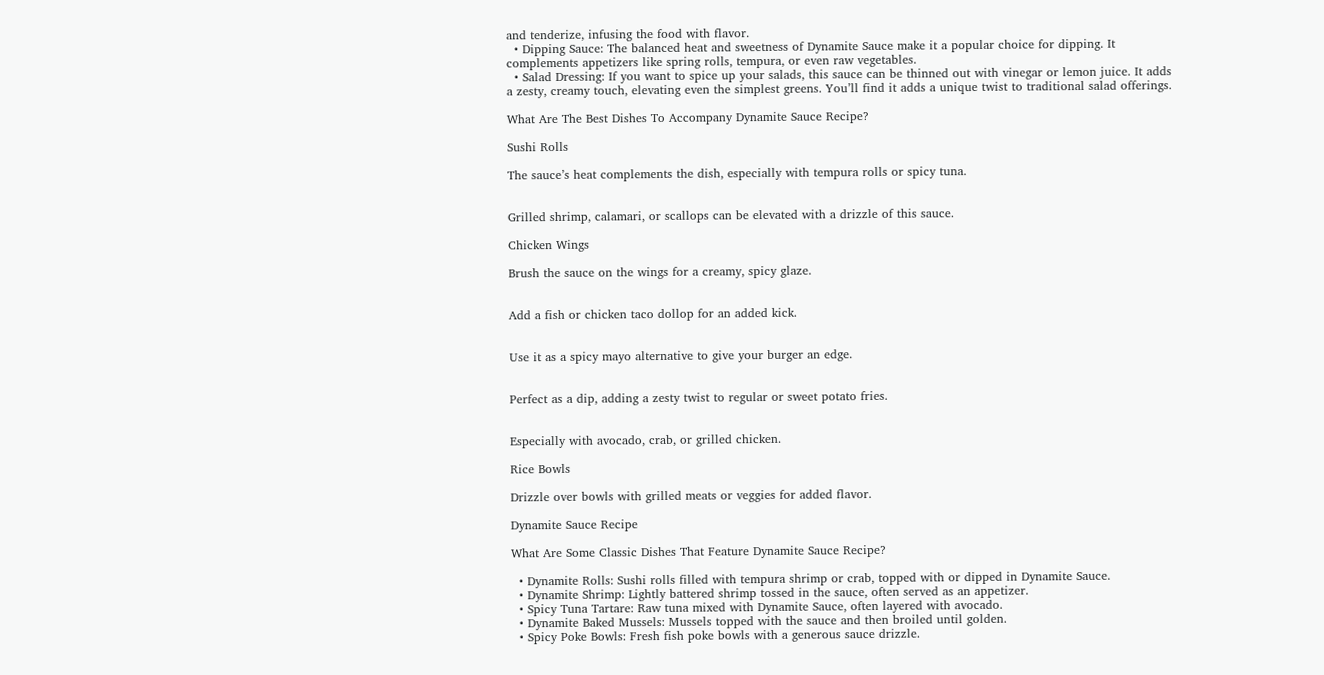and tenderize, infusing the food with flavor.
  • Dipping Sauce: The balanced heat and sweetness of Dynamite Sauce make it a popular choice for dipping. It complements appetizers like spring rolls, tempura, or even raw vegetables.
  • Salad Dressing: If you want to spice up your salads, this sauce can be thinned out with vinegar or lemon juice. It adds a zesty, creamy touch, elevating even the simplest greens. You’ll find it adds a unique twist to traditional salad offerings.

What Are The Best Dishes To Accompany Dynamite Sauce Recipe?

Sushi Rolls

The sauce’s heat complements the dish, especially with tempura rolls or spicy tuna.


Grilled shrimp, calamari, or scallops can be elevated with a drizzle of this sauce.

Chicken Wings

Brush the sauce on the wings for a creamy, spicy glaze.


Add a fish or chicken taco dollop for an added kick.


Use it as a spicy mayo alternative to give your burger an edge.


Perfect as a dip, adding a zesty twist to regular or sweet potato fries.


Especially with avocado, crab, or grilled chicken.

Rice Bowls

Drizzle over bowls with grilled meats or veggies for added flavor.

Dynamite Sauce Recipe

What Are Some Classic Dishes That Feature Dynamite Sauce Recipe?

  • Dynamite Rolls: Sushi rolls filled with tempura shrimp or crab, topped with or dipped in Dynamite Sauce.
  • Dynamite Shrimp: Lightly battered shrimp tossed in the sauce, often served as an appetizer.
  • Spicy Tuna Tartare: Raw tuna mixed with Dynamite Sauce, often layered with avocado.
  • Dynamite Baked Mussels: Mussels topped with the sauce and then broiled until golden.
  • Spicy Poke Bowls: Fresh fish poke bowls with a generous sauce drizzle.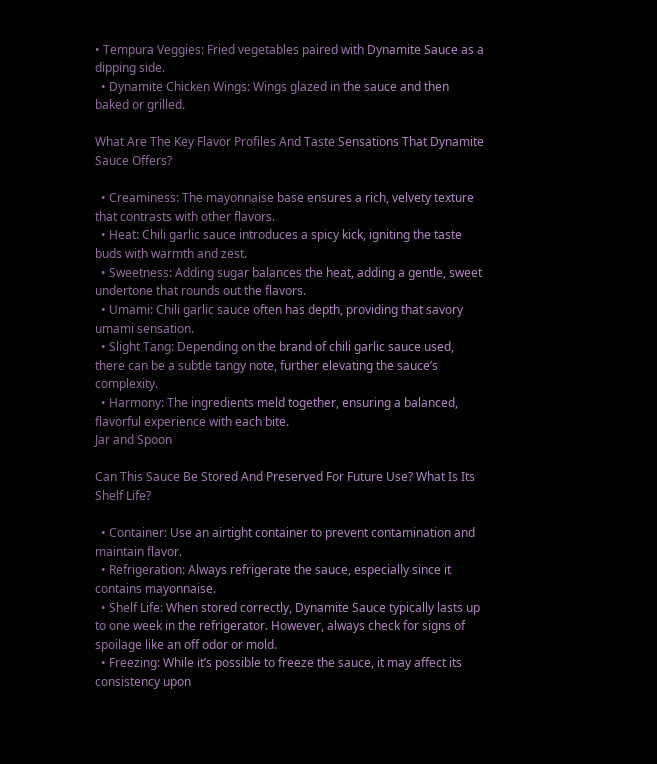• Tempura Veggies: Fried vegetables paired with Dynamite Sauce as a dipping side.
  • Dynamite Chicken Wings: Wings glazed in the sauce and then baked or grilled.

What Are The Key Flavor Profiles And Taste Sensations That Dynamite Sauce Offers?

  • Creaminess: The mayonnaise base ensures a rich, velvety texture that contrasts with other flavors.
  • Heat: Chili garlic sauce introduces a spicy kick, igniting the taste buds with warmth and zest.
  • Sweetness: Adding sugar balances the heat, adding a gentle, sweet undertone that rounds out the flavors.
  • Umami: Chili garlic sauce often has depth, providing that savory umami sensation.
  • Slight Tang: Depending on the brand of chili garlic sauce used, there can be a subtle tangy note, further elevating the sauce’s complexity.
  • Harmony: The ingredients meld together, ensuring a balanced, flavorful experience with each bite.
Jar and Spoon

Can This Sauce Be Stored And Preserved For Future Use? What Is Its Shelf Life?

  • Container: Use an airtight container to prevent contamination and maintain flavor.
  • Refrigeration: Always refrigerate the sauce, especially since it contains mayonnaise.
  • Shelf Life: When stored correctly, Dynamite Sauce typically lasts up to one week in the refrigerator. However, always check for signs of spoilage like an off odor or mold.
  • Freezing: While it’s possible to freeze the sauce, it may affect its consistency upon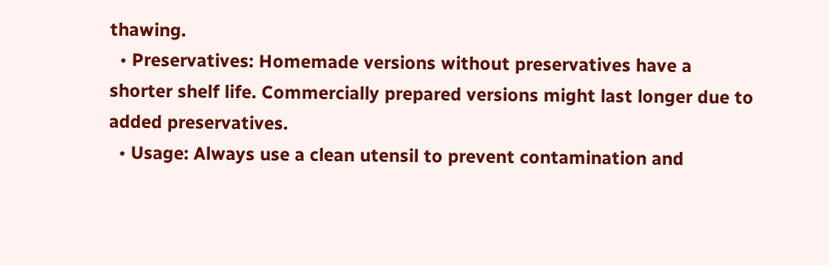thawing.
  • Preservatives: Homemade versions without preservatives have a shorter shelf life. Commercially prepared versions might last longer due to added preservatives.
  • Usage: Always use a clean utensil to prevent contamination and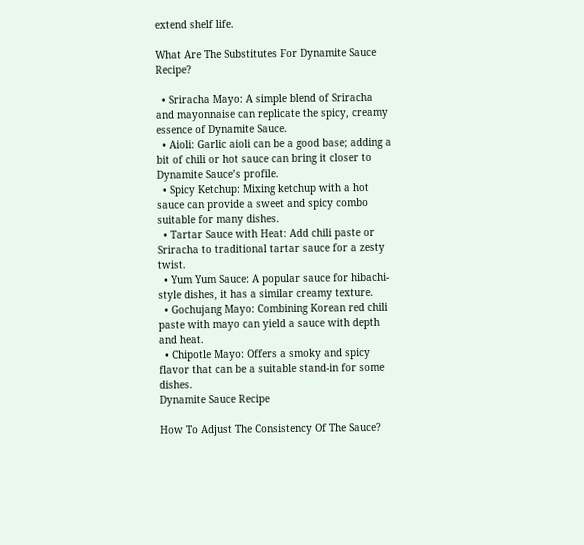extend shelf life.

What Are The Substitutes For Dynamite Sauce Recipe?

  • Sriracha Mayo: A simple blend of Sriracha and mayonnaise can replicate the spicy, creamy essence of Dynamite Sauce.
  • Aioli: Garlic aioli can be a good base; adding a bit of chili or hot sauce can bring it closer to Dynamite Sauce’s profile.
  • Spicy Ketchup: Mixing ketchup with a hot sauce can provide a sweet and spicy combo suitable for many dishes.
  • Tartar Sauce with Heat: Add chili paste or Sriracha to traditional tartar sauce for a zesty twist.
  • Yum Yum Sauce: A popular sauce for hibachi-style dishes, it has a similar creamy texture.
  • Gochujang Mayo: Combining Korean red chili paste with mayo can yield a sauce with depth and heat.
  • Chipotle Mayo: Offers a smoky and spicy flavor that can be a suitable stand-in for some dishes.
Dynamite Sauce Recipe

How To Adjust The Consistency Of The Sauce?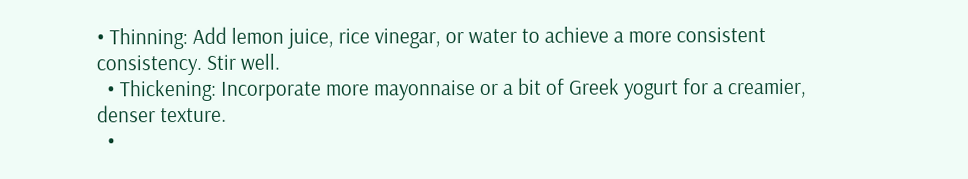• Thinning: Add lemon juice, rice vinegar, or water to achieve a more consistent consistency. Stir well.
  • Thickening: Incorporate more mayonnaise or a bit of Greek yogurt for a creamier, denser texture.
  •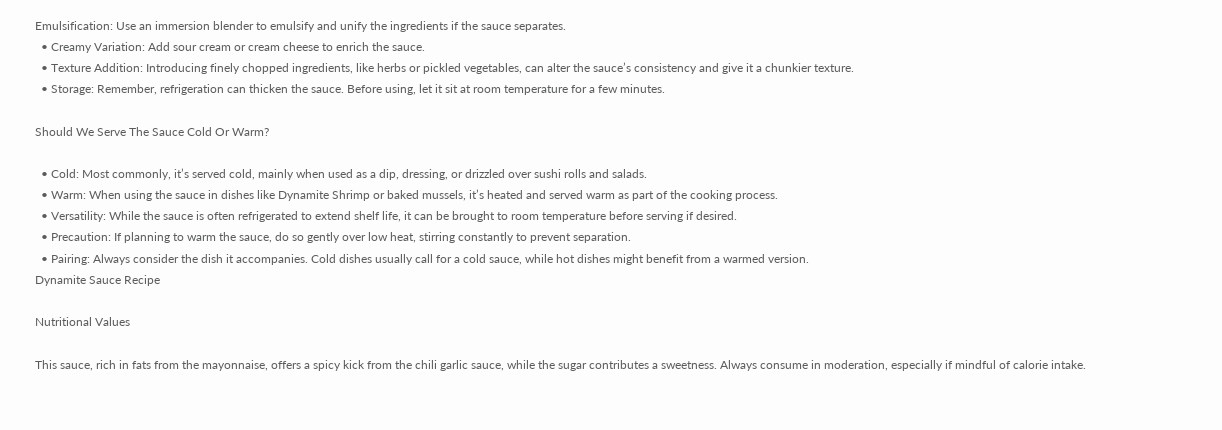Emulsification: Use an immersion blender to emulsify and unify the ingredients if the sauce separates.
  • Creamy Variation: Add sour cream or cream cheese to enrich the sauce.
  • Texture Addition: Introducing finely chopped ingredients, like herbs or pickled vegetables, can alter the sauce’s consistency and give it a chunkier texture.
  • Storage: Remember, refrigeration can thicken the sauce. Before using, let it sit at room temperature for a few minutes.

Should We Serve The Sauce Cold Or Warm?

  • Cold: Most commonly, it’s served cold, mainly when used as a dip, dressing, or drizzled over sushi rolls and salads.
  • Warm: When using the sauce in dishes like Dynamite Shrimp or baked mussels, it’s heated and served warm as part of the cooking process.
  • Versatility: While the sauce is often refrigerated to extend shelf life, it can be brought to room temperature before serving if desired.
  • Precaution: If planning to warm the sauce, do so gently over low heat, stirring constantly to prevent separation.
  • Pairing: Always consider the dish it accompanies. Cold dishes usually call for a cold sauce, while hot dishes might benefit from a warmed version.
Dynamite Sauce Recipe

Nutritional Values

This sauce, rich in fats from the mayonnaise, offers a spicy kick from the chili garlic sauce, while the sugar contributes a sweetness. Always consume in moderation, especially if mindful of calorie intake.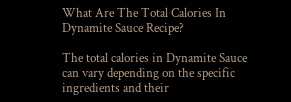What Are The Total Calories In Dynamite Sauce Recipe?

The total calories in Dynamite Sauce can vary depending on the specific ingredients and their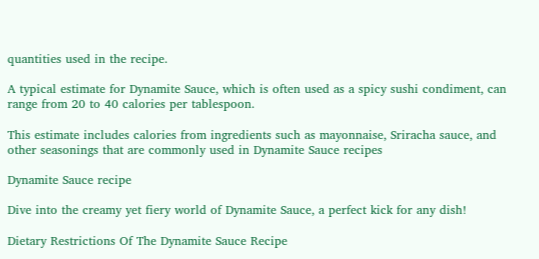quantities used in the recipe.

A typical estimate for Dynamite Sauce, which is often used as a spicy sushi condiment, can range from 20 to 40 calories per tablespoon.

This estimate includes calories from ingredients such as mayonnaise, Sriracha sauce, and other seasonings that are commonly used in Dynamite Sauce recipes

Dynamite Sauce recipe

Dive into the creamy yet fiery world of Dynamite Sauce, a perfect kick for any dish!

Dietary Restrictions Of The Dynamite Sauce Recipe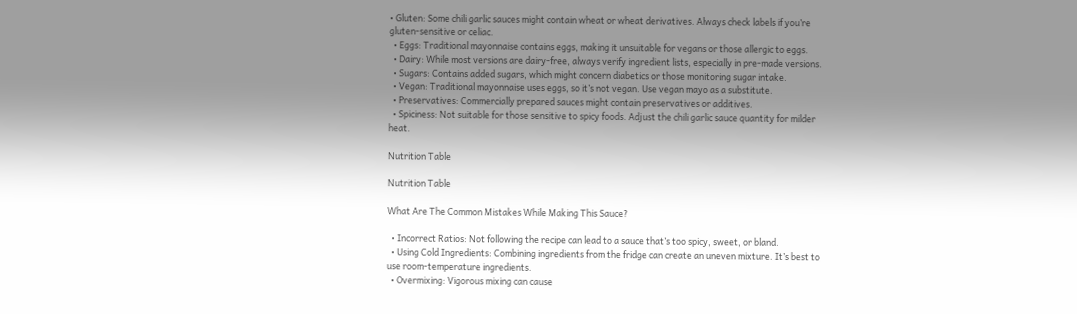• Gluten: Some chili garlic sauces might contain wheat or wheat derivatives. Always check labels if you’re gluten-sensitive or celiac.
  • Eggs: Traditional mayonnaise contains eggs, making it unsuitable for vegans or those allergic to eggs.
  • Dairy: While most versions are dairy-free, always verify ingredient lists, especially in pre-made versions.
  • Sugars: Contains added sugars, which might concern diabetics or those monitoring sugar intake.
  • Vegan: Traditional mayonnaise uses eggs, so it’s not vegan. Use vegan mayo as a substitute.
  • Preservatives: Commercially prepared sauces might contain preservatives or additives.
  • Spiciness: Not suitable for those sensitive to spicy foods. Adjust the chili garlic sauce quantity for milder heat.

Nutrition Table

Nutrition Table

What Are The Common Mistakes While Making This Sauce?

  • Incorrect Ratios: Not following the recipe can lead to a sauce that’s too spicy, sweet, or bland.
  • Using Cold Ingredients: Combining ingredients from the fridge can create an uneven mixture. It’s best to use room-temperature ingredients.
  • Overmixing: Vigorous mixing can cause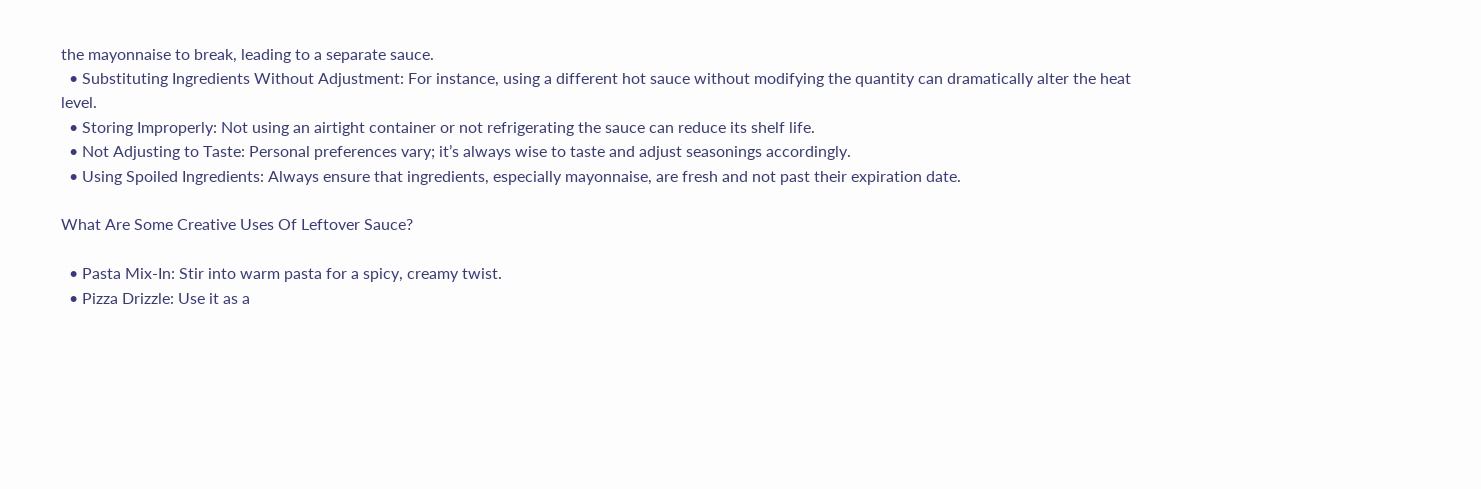the mayonnaise to break, leading to a separate sauce.
  • Substituting Ingredients Without Adjustment: For instance, using a different hot sauce without modifying the quantity can dramatically alter the heat level.
  • Storing Improperly: Not using an airtight container or not refrigerating the sauce can reduce its shelf life.
  • Not Adjusting to Taste: Personal preferences vary; it’s always wise to taste and adjust seasonings accordingly.
  • Using Spoiled Ingredients: Always ensure that ingredients, especially mayonnaise, are fresh and not past their expiration date.

What Are Some Creative Uses Of Leftover Sauce?

  • Pasta Mix-In: Stir into warm pasta for a spicy, creamy twist.
  • Pizza Drizzle: Use it as a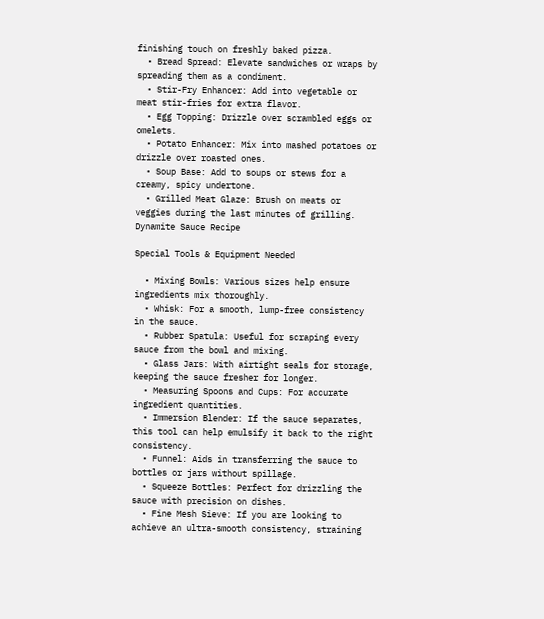finishing touch on freshly baked pizza.
  • Bread Spread: Elevate sandwiches or wraps by spreading them as a condiment.
  • Stir-Fry Enhancer: Add into vegetable or meat stir-fries for extra flavor.
  • Egg Topping: Drizzle over scrambled eggs or omelets.
  • Potato Enhancer: Mix into mashed potatoes or drizzle over roasted ones.
  • Soup Base: Add to soups or stews for a creamy, spicy undertone.
  • Grilled Meat Glaze: Brush on meats or veggies during the last minutes of grilling.
Dynamite Sauce Recipe

Special Tools & Equipment Needed

  • Mixing Bowls: Various sizes help ensure ingredients mix thoroughly.
  • Whisk: For a smooth, lump-free consistency in the sauce.
  • Rubber Spatula: Useful for scraping every sauce from the bowl and mixing.
  • Glass Jars: With airtight seals for storage, keeping the sauce fresher for longer.
  • Measuring Spoons and Cups: For accurate ingredient quantities.
  • Immersion Blender: If the sauce separates, this tool can help emulsify it back to the right consistency.
  • Funnel: Aids in transferring the sauce to bottles or jars without spillage.
  • Squeeze Bottles: Perfect for drizzling the sauce with precision on dishes.
  • Fine Mesh Sieve: If you are looking to achieve an ultra-smooth consistency, straining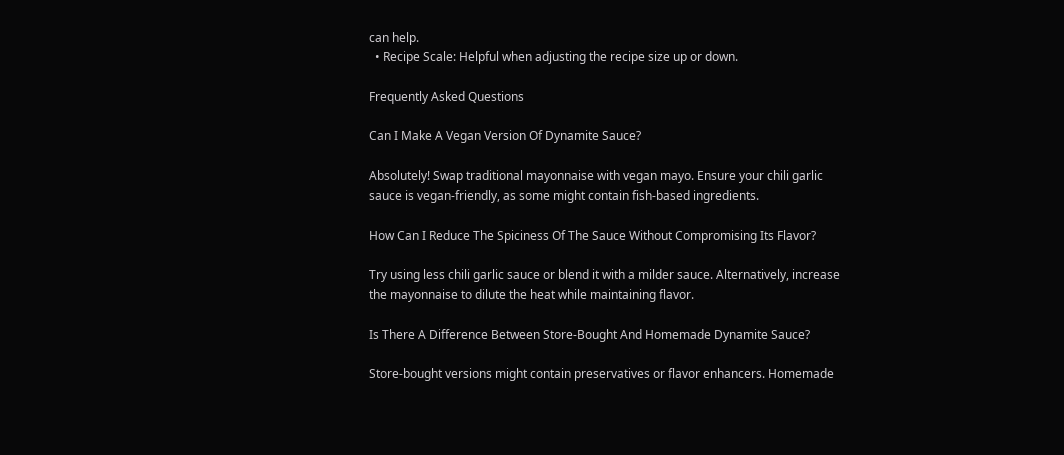can help.
  • Recipe Scale: Helpful when adjusting the recipe size up or down.

Frequently Asked Questions

Can I Make A Vegan Version Of Dynamite Sauce?

Absolutely! Swap traditional mayonnaise with vegan mayo. Ensure your chili garlic sauce is vegan-friendly, as some might contain fish-based ingredients.

How Can I Reduce The Spiciness Of The Sauce Without Compromising Its Flavor?

Try using less chili garlic sauce or blend it with a milder sauce. Alternatively, increase the mayonnaise to dilute the heat while maintaining flavor.

Is There A Difference Between Store-Bought And Homemade Dynamite Sauce?

Store-bought versions might contain preservatives or flavor enhancers. Homemade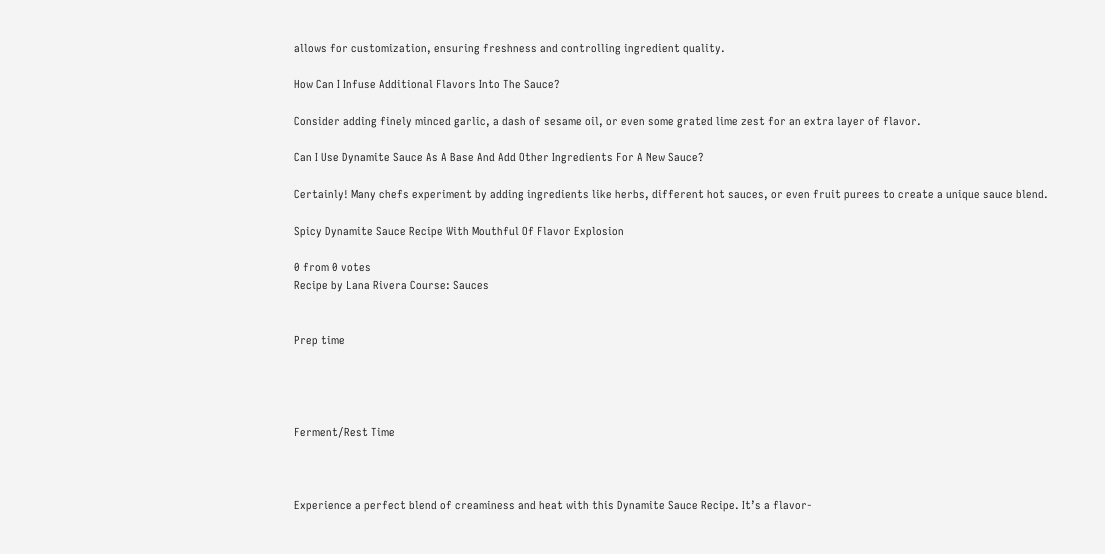allows for customization, ensuring freshness and controlling ingredient quality.

How Can I Infuse Additional Flavors Into The Sauce?

Consider adding finely minced garlic, a dash of sesame oil, or even some grated lime zest for an extra layer of flavor.

Can I Use Dynamite Sauce As A Base And Add Other Ingredients For A New Sauce?

Certainly! Many chefs experiment by adding ingredients like herbs, different hot sauces, or even fruit purees to create a unique sauce blend.

Spicy Dynamite Sauce Recipe With Mouthful Of Flavor Explosion

0 from 0 votes
Recipe by Lana Rivera Course: Sauces


Prep time




Ferment/Rest Time



Experience a perfect blend of creaminess and heat with this Dynamite Sauce Recipe. It’s a flavor-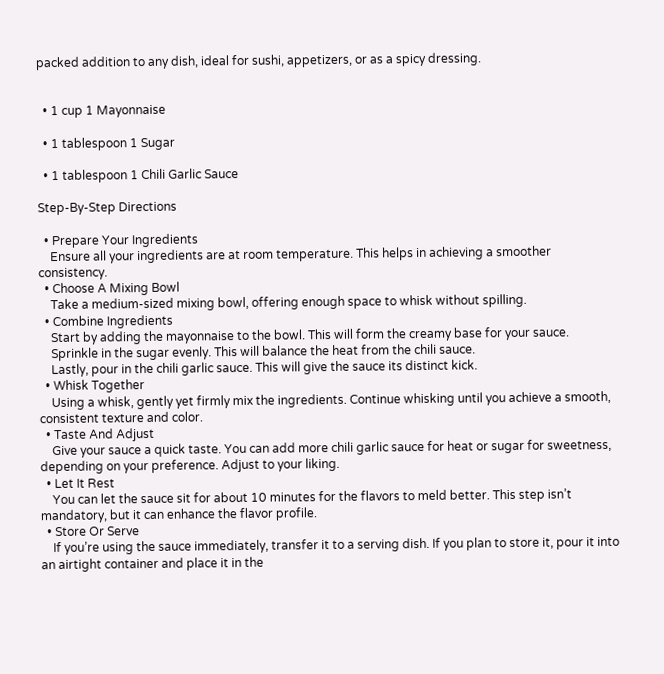packed addition to any dish, ideal for sushi, appetizers, or as a spicy dressing.


  • 1 cup 1 Mayonnaise

  • 1 tablespoon 1 Sugar

  • 1 tablespoon 1 Chili Garlic Sauce

Step-By-Step Directions

  • Prepare Your Ingredients
    Ensure all your ingredients are at room temperature. This helps in achieving a smoother consistency.
  • Choose A Mixing Bowl
    Take a medium-sized mixing bowl, offering enough space to whisk without spilling.
  • Combine Ingredients
    Start by adding the mayonnaise to the bowl. This will form the creamy base for your sauce.
    Sprinkle in the sugar evenly. This will balance the heat from the chili sauce.
    Lastly, pour in the chili garlic sauce. This will give the sauce its distinct kick.
  • Whisk Together
    Using a whisk, gently yet firmly mix the ingredients. Continue whisking until you achieve a smooth, consistent texture and color.
  • Taste And Adjust
    Give your sauce a quick taste. You can add more chili garlic sauce for heat or sugar for sweetness, depending on your preference. Adjust to your liking.
  • Let It Rest
    You can let the sauce sit for about 10 minutes for the flavors to meld better. This step isn’t mandatory, but it can enhance the flavor profile.
  • Store Or Serve
    If you’re using the sauce immediately, transfer it to a serving dish. If you plan to store it, pour it into an airtight container and place it in the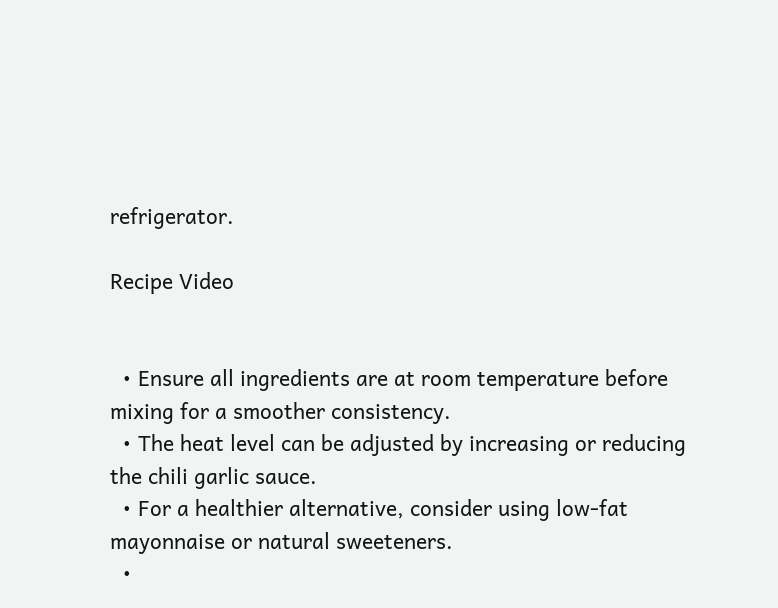refrigerator.

Recipe Video


  • Ensure all ingredients are at room temperature before mixing for a smoother consistency.
  • The heat level can be adjusted by increasing or reducing the chili garlic sauce.
  • For a healthier alternative, consider using low-fat mayonnaise or natural sweeteners.
  •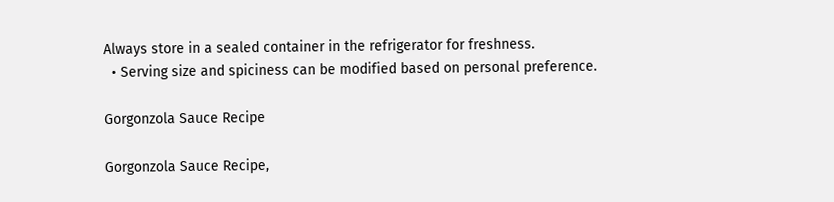Always store in a sealed container in the refrigerator for freshness.
  • Serving size and spiciness can be modified based on personal preference.

Gorgonzola Sauce Recipe

Gorgonzola Sauce Recipe,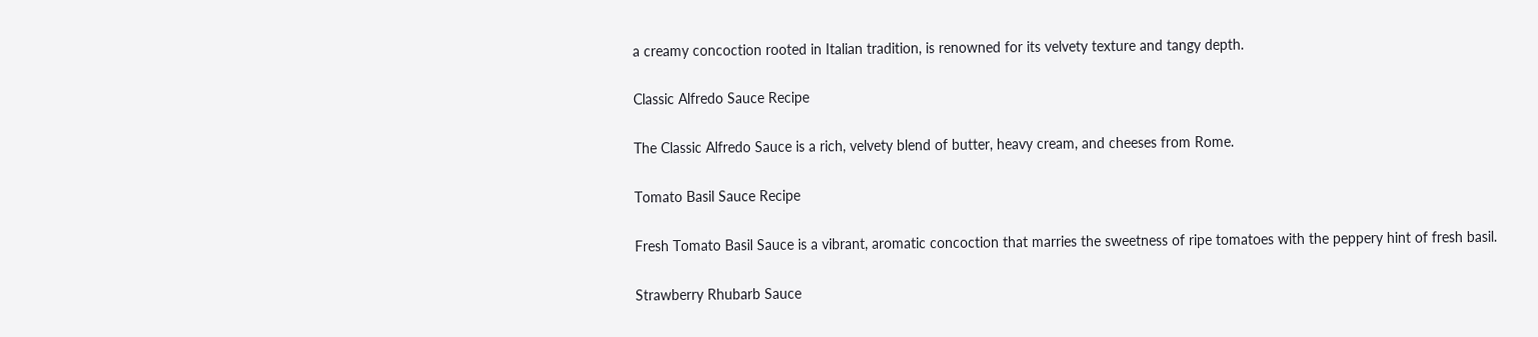a creamy concoction rooted in Italian tradition, is renowned for its velvety texture and tangy depth.

Classic Alfredo Sauce Recipe

The Classic Alfredo Sauce is a rich, velvety blend of butter, heavy cream, and cheeses from Rome.

Tomato Basil Sauce Recipe

Fresh Tomato Basil Sauce is a vibrant, aromatic concoction that marries the sweetness of ripe tomatoes with the peppery hint of fresh basil.

Strawberry Rhubarb Sauce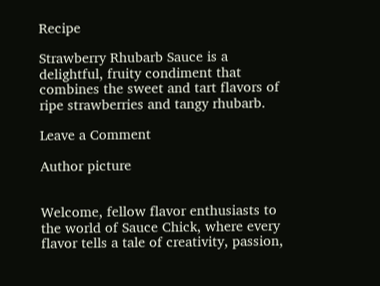Recipe

Strawberry Rhubarb Sauce is a delightful, fruity condiment that combines the sweet and tart flavors of ripe strawberries and tangy rhubarb.

Leave a Comment

Author picture


Welcome, fellow flavor enthusiasts to the world of Sauce Chick, where every flavor tells a tale of creativity, passion,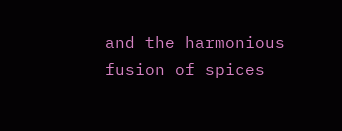and the harmonious fusion of spices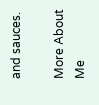and sauces.

More About Me